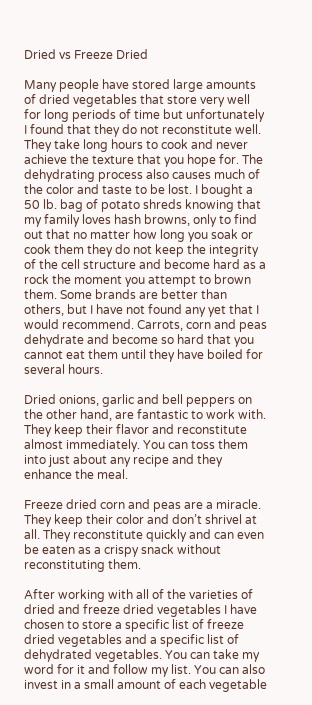Dried vs Freeze Dried

Many people have stored large amounts of dried vegetables that store very well for long periods of time but unfortunately I found that they do not reconstitute well. They take long hours to cook and never achieve the texture that you hope for. The dehydrating process also causes much of the color and taste to be lost. I bought a 50 lb. bag of potato shreds knowing that my family loves hash browns, only to find out that no matter how long you soak or cook them they do not keep the integrity of the cell structure and become hard as a rock the moment you attempt to brown them. Some brands are better than others, but I have not found any yet that I would recommend. Carrots, corn and peas dehydrate and become so hard that you cannot eat them until they have boiled for several hours.

Dried onions, garlic and bell peppers on the other hand, are fantastic to work with. They keep their flavor and reconstitute almost immediately. You can toss them into just about any recipe and they enhance the meal.

Freeze dried corn and peas are a miracle. They keep their color and don’t shrivel at all. They reconstitute quickly and can even be eaten as a crispy snack without reconstituting them.

After working with all of the varieties of dried and freeze dried vegetables I have chosen to store a specific list of freeze dried vegetables and a specific list of dehydrated vegetables. You can take my word for it and follow my list. You can also invest in a small amount of each vegetable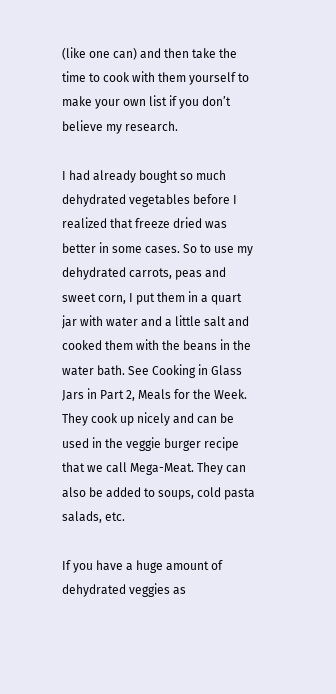(like one can) and then take the time to cook with them yourself to make your own list if you don’t believe my research.

I had already bought so much dehydrated vegetables before I realized that freeze dried was better in some cases. So to use my dehydrated carrots, peas and sweet corn, I put them in a quart jar with water and a little salt and cooked them with the beans in the water bath. See Cooking in Glass Jars in Part 2, Meals for the Week. They cook up nicely and can be used in the veggie burger recipe that we call Mega-Meat. They can also be added to soups, cold pasta salads, etc.

If you have a huge amount of dehydrated veggies as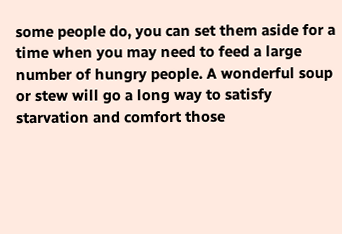some people do, you can set them aside for a time when you may need to feed a large number of hungry people. A wonderful soup or stew will go a long way to satisfy starvation and comfort those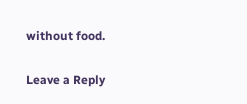without food.

Leave a Reply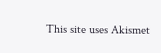This site uses Akismet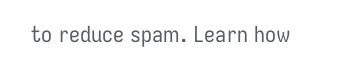to reduce spam. Learn how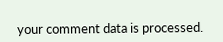your comment data is processed.